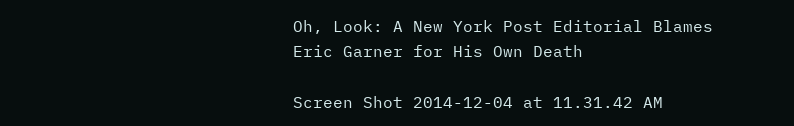Oh, Look: A New York Post Editorial Blames Eric Garner for His Own Death

Screen Shot 2014-12-04 at 11.31.42 AM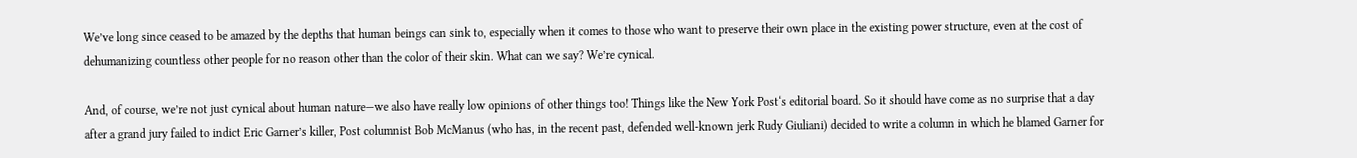We’ve long since ceased to be amazed by the depths that human beings can sink to, especially when it comes to those who want to preserve their own place in the existing power structure, even at the cost of dehumanizing countless other people for no reason other than the color of their skin. What can we say? We’re cynical.

And, of course, we’re not just cynical about human nature—we also have really low opinions of other things too! Things like the New York Post‘s editorial board. So it should have come as no surprise that a day after a grand jury failed to indict Eric Garner’s killer, Post columnist Bob McManus (who has, in the recent past, defended well-known jerk Rudy Giuliani) decided to write a column in which he blamed Garner for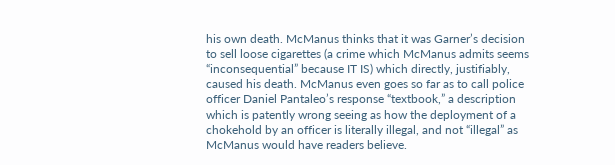his own death. McManus thinks that it was Garner’s decision to sell loose cigarettes (a crime which McManus admits seems “inconsequential” because IT IS) which directly, justifiably, caused his death. McManus even goes so far as to call police officer Daniel Pantaleo’s response “textbook,” a description which is patently wrong seeing as how the deployment of a chokehold by an officer is literally illegal, and not “illegal” as McManus would have readers believe.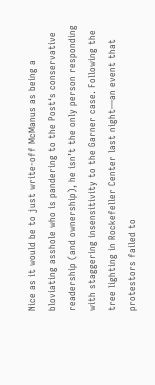Nice as it would be to just write-off McManus as being a bloviating asshole who is pandering to the Post‘s conservative readership (and ownership), he isn’t the only person responding with staggering insensitivity to the Garner case. Following the tree lighting in Rockefeller Center last night—an event that protestors failed to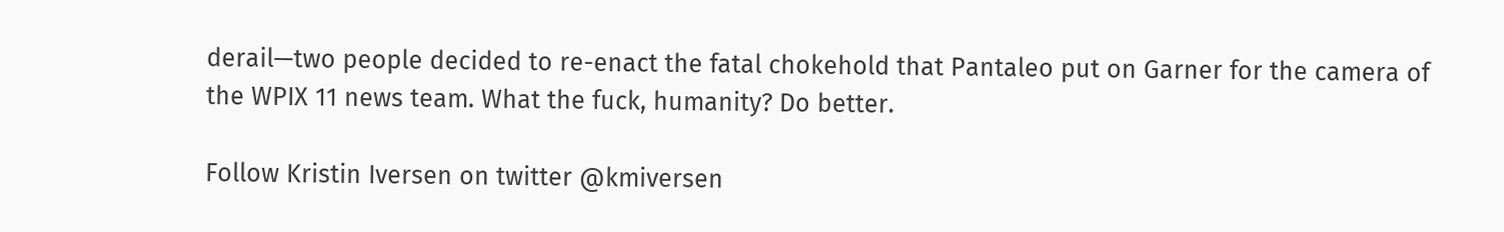derail—two people decided to re-enact the fatal chokehold that Pantaleo put on Garner for the camera of the WPIX 11 news team. What the fuck, humanity? Do better.

Follow Kristin Iversen on twitter @kmiversen